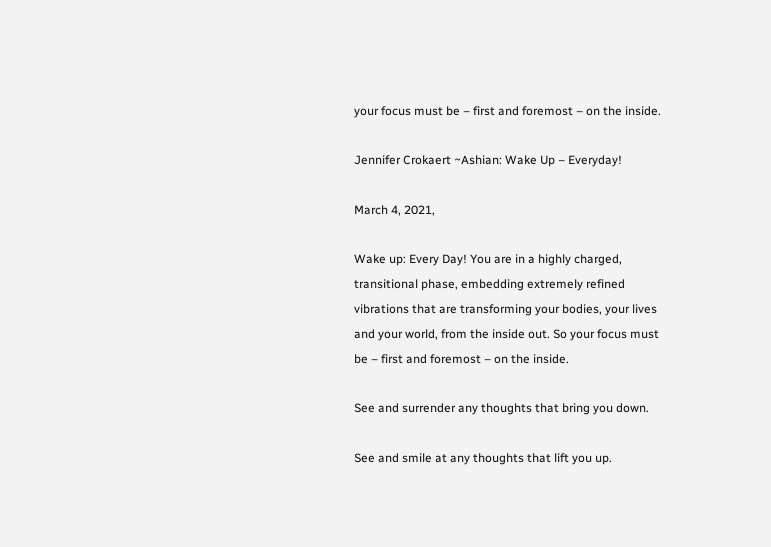your focus must be – first and foremost – on the inside.

Jennifer Crokaert ~Ashian: Wake Up – Everyday!

March 4, 2021,

Wake up: Every Day! You are in a highly charged, transitional phase, embedding extremely refined vibrations that are transforming your bodies, your lives and your world, from the inside out. So your focus must be – first and foremost – on the inside.

See and surrender any thoughts that bring you down.

See and smile at any thoughts that lift you up.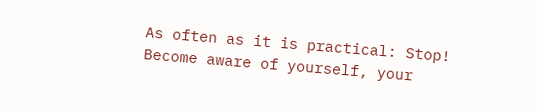As often as it is practical: Stop! Become aware of yourself, your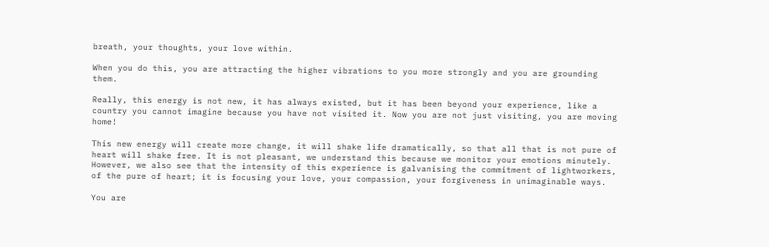breath, your thoughts, your love within.

When you do this, you are attracting the higher vibrations to you more strongly and you are grounding them.

Really, this energy is not new, it has always existed, but it has been beyond your experience, like a country you cannot imagine because you have not visited it. Now you are not just visiting, you are moving home!

This new energy will create more change, it will shake life dramatically, so that all that is not pure of heart will shake free. It is not pleasant, we understand this because we monitor your emotions minutely. However, we also see that the intensity of this experience is galvanising the commitment of lightworkers, of the pure of heart; it is focusing your love, your compassion, your forgiveness in unimaginable ways.

You are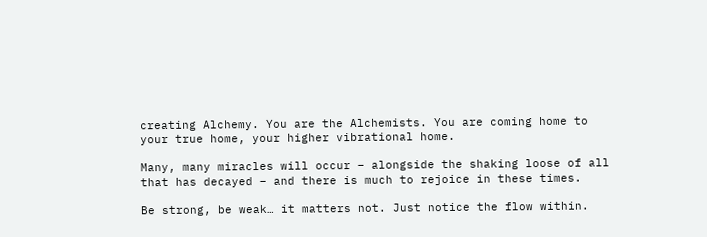creating Alchemy. You are the Alchemists. You are coming home to your true home, your higher vibrational home.

Many, many miracles will occur – alongside the shaking loose of all that has decayed – and there is much to rejoice in these times.

Be strong, be weak… it matters not. Just notice the flow within.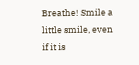Breathe! Smile a little smile, even if it is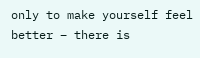only to make yourself feel better – there is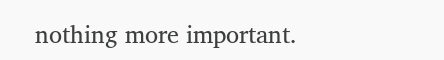nothing more important.